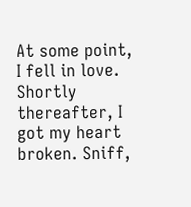At some point, I fell in love. Shortly thereafter, I got my heart broken. Sniff,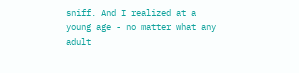sniff. And I realized at a young age - no matter what any adult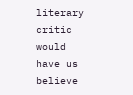literary critic would have us believe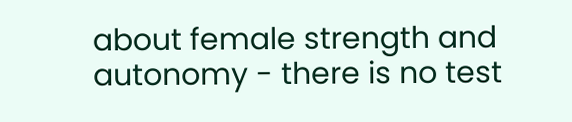about female strength and autonomy - there is no test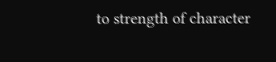to strength of character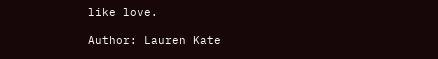like love.

Author: Lauren Kate